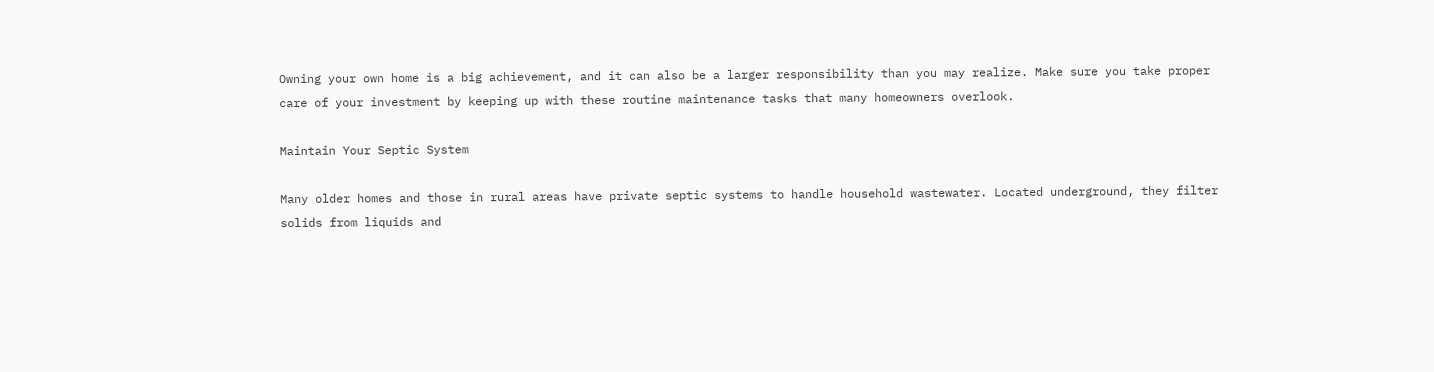Owning your own home is a big achievement, and it can also be a larger responsibility than you may realize. Make sure you take proper care of your investment by keeping up with these routine maintenance tasks that many homeowners overlook.

Maintain Your Septic System

Many older homes and those in rural areas have private septic systems to handle household wastewater. Located underground, they filter solids from liquids and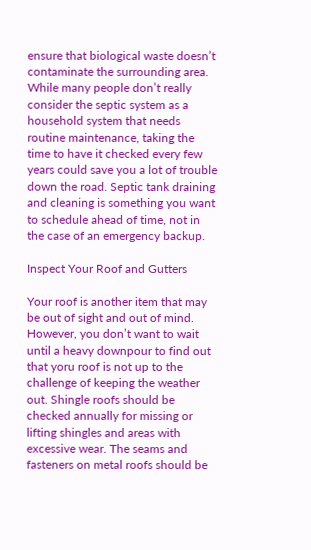ensure that biological waste doesn’t contaminate the surrounding area. While many people don’t really consider the septic system as a household system that needs routine maintenance, taking the time to have it checked every few years could save you a lot of trouble down the road. Septic tank draining and cleaning is something you want to schedule ahead of time, not in the case of an emergency backup.

Inspect Your Roof and Gutters

Your roof is another item that may be out of sight and out of mind. However, you don’t want to wait until a heavy downpour to find out that yoru roof is not up to the challenge of keeping the weather out. Shingle roofs should be checked annually for missing or lifting shingles and areas with excessive wear. The seams and fasteners on metal roofs should be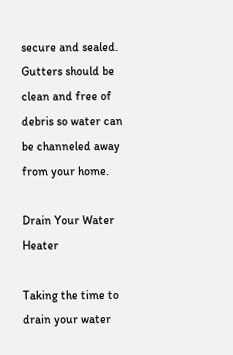secure and sealed. Gutters should be clean and free of debris so water can be channeled away from your home.

Drain Your Water Heater

Taking the time to drain your water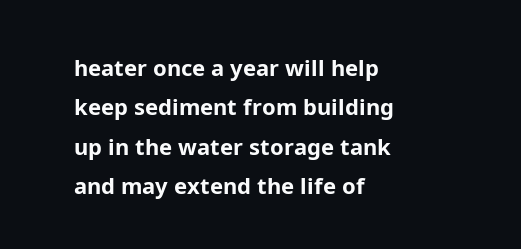heater once a year will help keep sediment from building up in the water storage tank and may extend the life of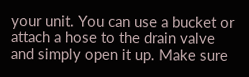your unit. You can use a bucket or attach a hose to the drain valve and simply open it up. Make sure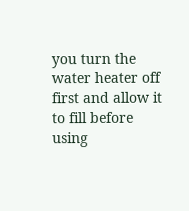you turn the water heater off first and allow it to fill before using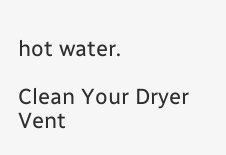hot water.

Clean Your Dryer Vent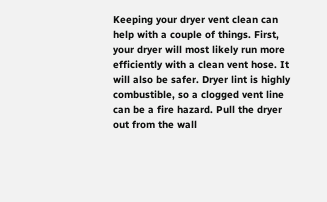Keeping your dryer vent clean can help with a couple of things. First, your dryer will most likely run more efficiently with a clean vent hose. It will also be safer. Dryer lint is highly combustible, so a clogged vent line can be a fire hazard. Pull the dryer out from the wall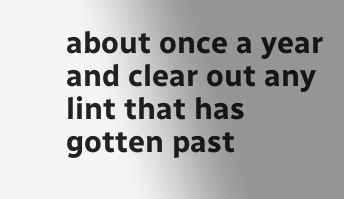about once a year and clear out any lint that has gotten past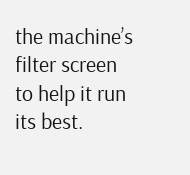the machine’s filter screen to help it run its best.